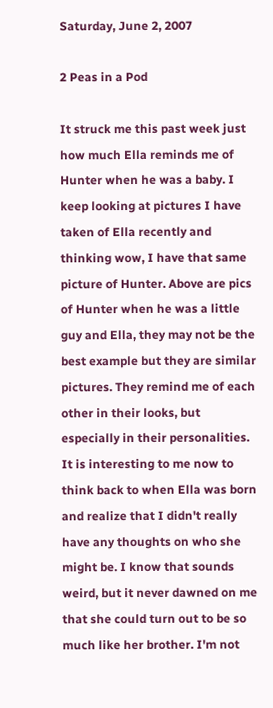Saturday, June 2, 2007

2 Peas in a Pod

It struck me this past week just how much Ella reminds me of Hunter when he was a baby. I keep looking at pictures I have taken of Ella recently and thinking wow, I have that same picture of Hunter. Above are pics of Hunter when he was a little guy and Ella, they may not be the best example but they are similar pictures. They remind me of each other in their looks, but especially in their personalities.
It is interesting to me now to think back to when Ella was born and realize that I didn't really have any thoughts on who she might be. I know that sounds weird, but it never dawned on me that she could turn out to be so much like her brother. I'm not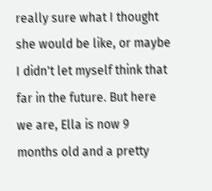really sure what I thought she would be like, or maybe I didn't let myself think that far in the future. But here we are, Ella is now 9 months old and a pretty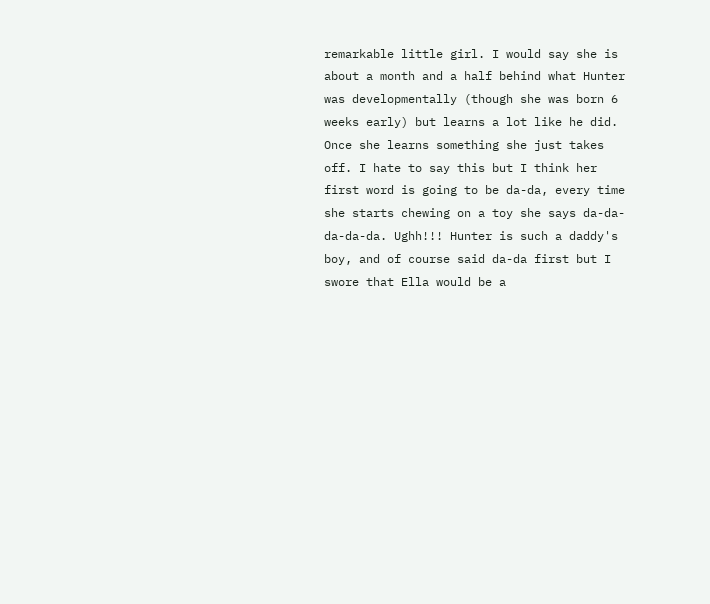remarkable little girl. I would say she is about a month and a half behind what Hunter was developmentally (though she was born 6 weeks early) but learns a lot like he did. Once she learns something she just takes off. I hate to say this but I think her first word is going to be da-da, every time she starts chewing on a toy she says da-da-da-da-da. Ughh!!! Hunter is such a daddy's boy, and of course said da-da first but I swore that Ella would be a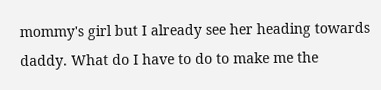mommy's girl but I already see her heading towards daddy. What do I have to do to make me the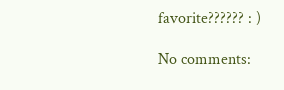favorite?????? : )

No comments: